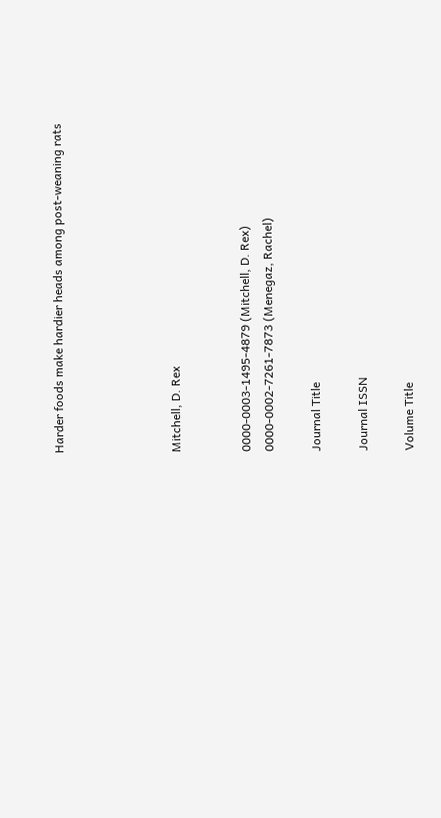Harder foods make hardier heads among post-weaning rats




Mitchell, D. Rex


0000-0003-1495-4879 (Mitchell, D. Rex)
0000-0002-7261-7873 (Menegaz, Rachel)

Journal Title

Journal ISSN

Volume Title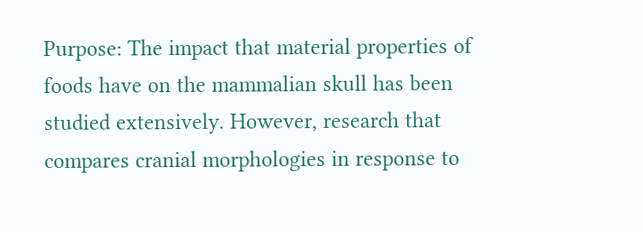Purpose: The impact that material properties of foods have on the mammalian skull has been studied extensively. However, research that compares cranial morphologies in response to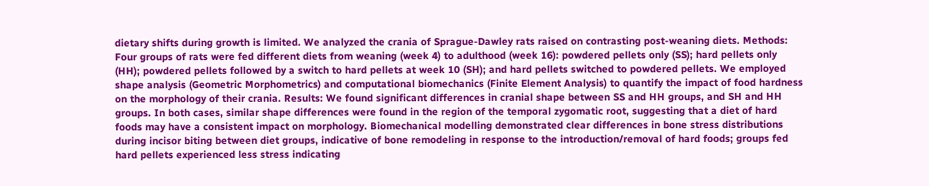dietary shifts during growth is limited. We analyzed the crania of Sprague-Dawley rats raised on contrasting post-weaning diets. Methods: Four groups of rats were fed different diets from weaning (week 4) to adulthood (week 16): powdered pellets only (SS); hard pellets only (HH); powdered pellets followed by a switch to hard pellets at week 10 (SH); and hard pellets switched to powdered pellets. We employed shape analysis (Geometric Morphometrics) and computational biomechanics (Finite Element Analysis) to quantify the impact of food hardness on the morphology of their crania. Results: We found significant differences in cranial shape between SS and HH groups, and SH and HH groups. In both cases, similar shape differences were found in the region of the temporal zygomatic root, suggesting that a diet of hard foods may have a consistent impact on morphology. Biomechanical modelling demonstrated clear differences in bone stress distributions during incisor biting between diet groups, indicative of bone remodeling in response to the introduction/removal of hard foods; groups fed hard pellets experienced less stress indicating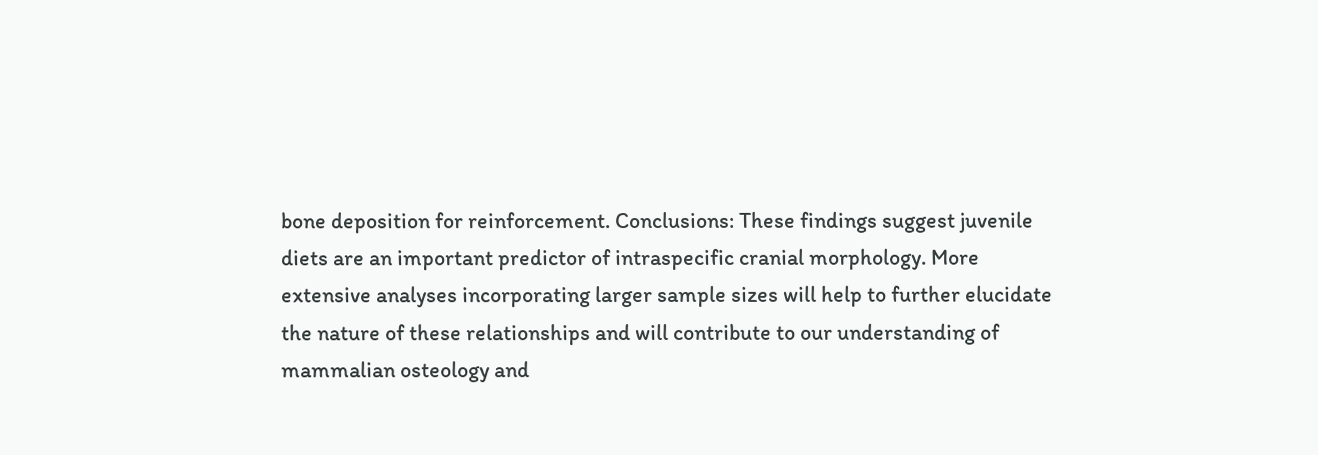bone deposition for reinforcement. Conclusions: These findings suggest juvenile diets are an important predictor of intraspecific cranial morphology. More extensive analyses incorporating larger sample sizes will help to further elucidate the nature of these relationships and will contribute to our understanding of mammalian osteology and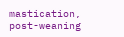mastication, post-weaning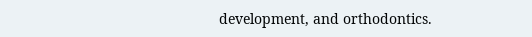development, and orthodontics.